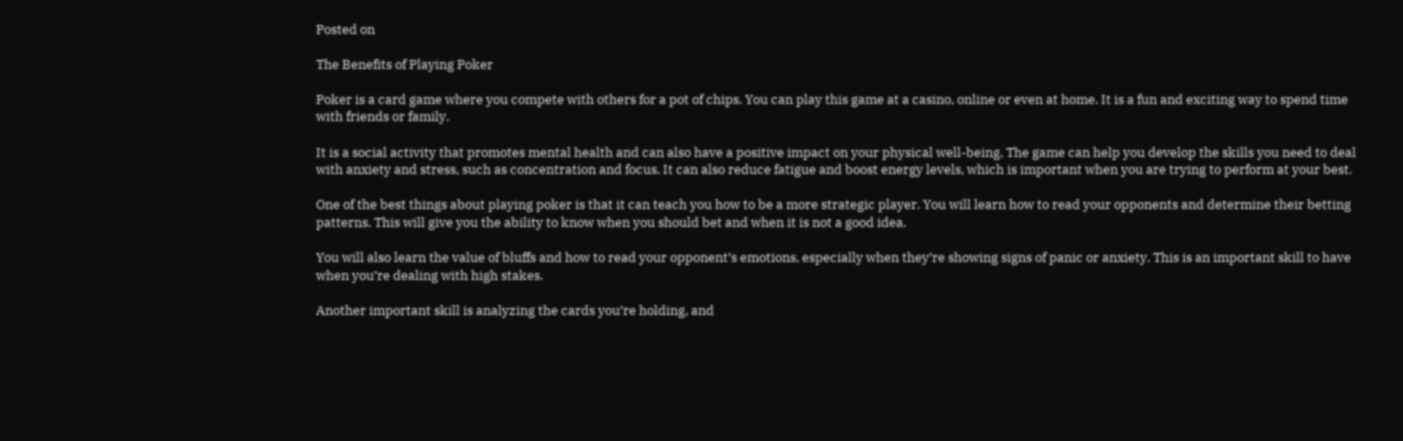Posted on

The Benefits of Playing Poker

Poker is a card game where you compete with others for a pot of chips. You can play this game at a casino, online or even at home. It is a fun and exciting way to spend time with friends or family.

It is a social activity that promotes mental health and can also have a positive impact on your physical well-being. The game can help you develop the skills you need to deal with anxiety and stress, such as concentration and focus. It can also reduce fatigue and boost energy levels, which is important when you are trying to perform at your best.

One of the best things about playing poker is that it can teach you how to be a more strategic player. You will learn how to read your opponents and determine their betting patterns. This will give you the ability to know when you should bet and when it is not a good idea.

You will also learn the value of bluffs and how to read your opponent’s emotions, especially when they’re showing signs of panic or anxiety. This is an important skill to have when you’re dealing with high stakes.

Another important skill is analyzing the cards you’re holding, and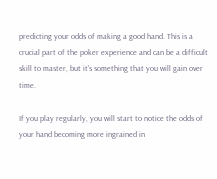predicting your odds of making a good hand. This is a crucial part of the poker experience and can be a difficult skill to master, but it’s something that you will gain over time.

If you play regularly, you will start to notice the odds of your hand becoming more ingrained in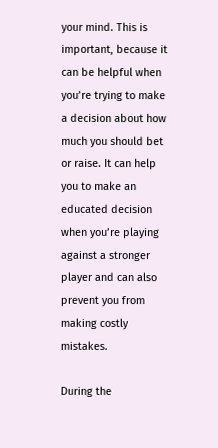your mind. This is important, because it can be helpful when you’re trying to make a decision about how much you should bet or raise. It can help you to make an educated decision when you’re playing against a stronger player and can also prevent you from making costly mistakes.

During the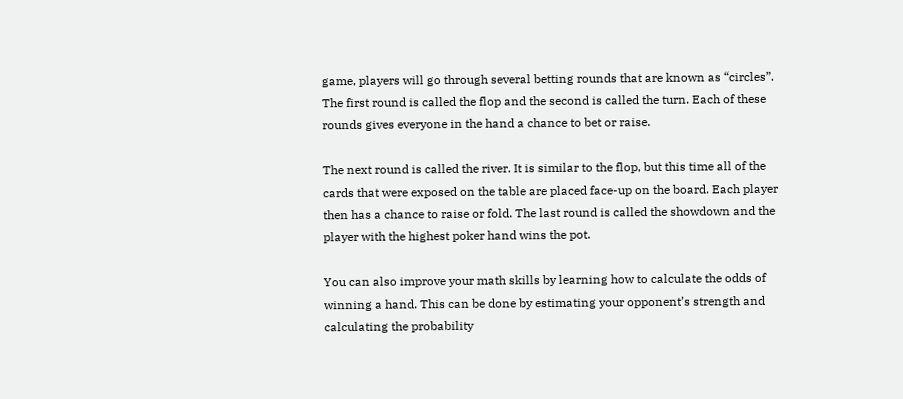game, players will go through several betting rounds that are known as “circles”. The first round is called the flop and the second is called the turn. Each of these rounds gives everyone in the hand a chance to bet or raise.

The next round is called the river. It is similar to the flop, but this time all of the cards that were exposed on the table are placed face-up on the board. Each player then has a chance to raise or fold. The last round is called the showdown and the player with the highest poker hand wins the pot.

You can also improve your math skills by learning how to calculate the odds of winning a hand. This can be done by estimating your opponent’s strength and calculating the probability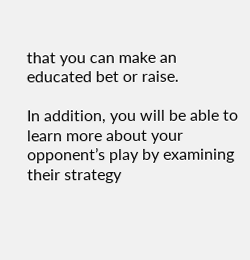that you can make an educated bet or raise.

In addition, you will be able to learn more about your opponent’s play by examining their strategy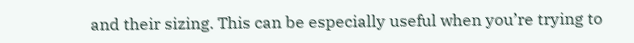and their sizing. This can be especially useful when you’re trying to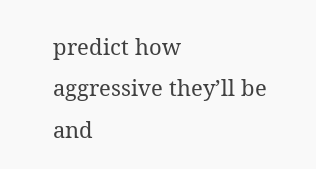predict how aggressive they’ll be and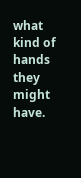what kind of hands they might have.